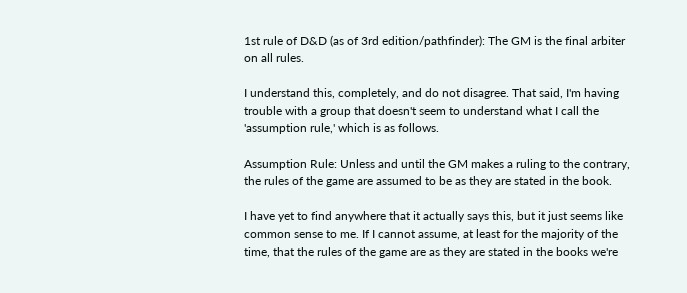1st rule of D&D (as of 3rd edition/pathfinder): The GM is the final arbiter on all rules.

I understand this, completely, and do not disagree. That said, I'm having trouble with a group that doesn't seem to understand what I call the 'assumption rule,' which is as follows.

Assumption Rule: Unless and until the GM makes a ruling to the contrary, the rules of the game are assumed to be as they are stated in the book.

I have yet to find anywhere that it actually says this, but it just seems like common sense to me. If I cannot assume, at least for the majority of the time, that the rules of the game are as they are stated in the books we're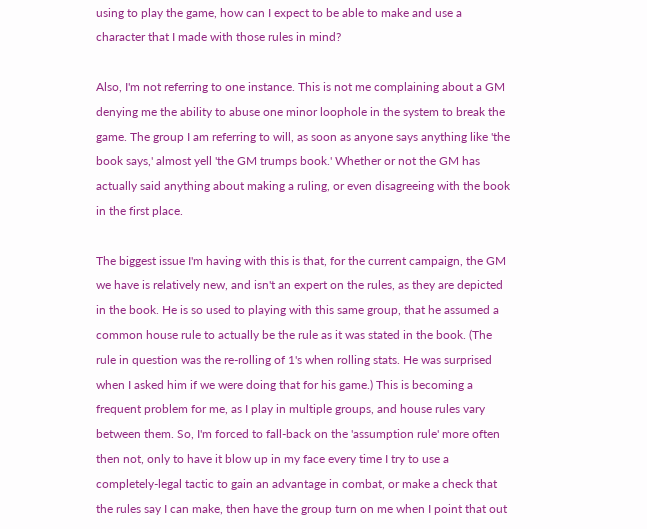using to play the game, how can I expect to be able to make and use a character that I made with those rules in mind?

Also, I'm not referring to one instance. This is not me complaining about a GM denying me the ability to abuse one minor loophole in the system to break the game. The group I am referring to will, as soon as anyone says anything like 'the book says,' almost yell 'the GM trumps book.' Whether or not the GM has actually said anything about making a ruling, or even disagreeing with the book in the first place.

The biggest issue I'm having with this is that, for the current campaign, the GM we have is relatively new, and isn't an expert on the rules, as they are depicted in the book. He is so used to playing with this same group, that he assumed a common house rule to actually be the rule as it was stated in the book. (The rule in question was the re-rolling of 1's when rolling stats. He was surprised when I asked him if we were doing that for his game.) This is becoming a frequent problem for me, as I play in multiple groups, and house rules vary between them. So, I'm forced to fall-back on the 'assumption rule' more often then not, only to have it blow up in my face every time I try to use a completely-legal tactic to gain an advantage in combat, or make a check that the rules say I can make, then have the group turn on me when I point that out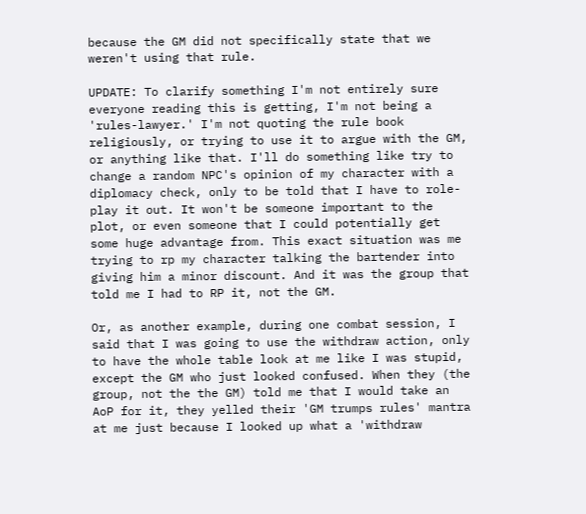because the GM did not specifically state that we weren't using that rule.

UPDATE: To clarify something I'm not entirely sure everyone reading this is getting, I'm not being a 'rules-lawyer.' I'm not quoting the rule book religiously, or trying to use it to argue with the GM, or anything like that. I'll do something like try to change a random NPC's opinion of my character with a diplomacy check, only to be told that I have to role-play it out. It won't be someone important to the plot, or even someone that I could potentially get some huge advantage from. This exact situation was me trying to rp my character talking the bartender into giving him a minor discount. And it was the group that told me I had to RP it, not the GM.

Or, as another example, during one combat session, I said that I was going to use the withdraw action, only to have the whole table look at me like I was stupid, except the GM who just looked confused. When they (the group, not the the GM) told me that I would take an AoP for it, they yelled their 'GM trumps rules' mantra at me just because I looked up what a 'withdraw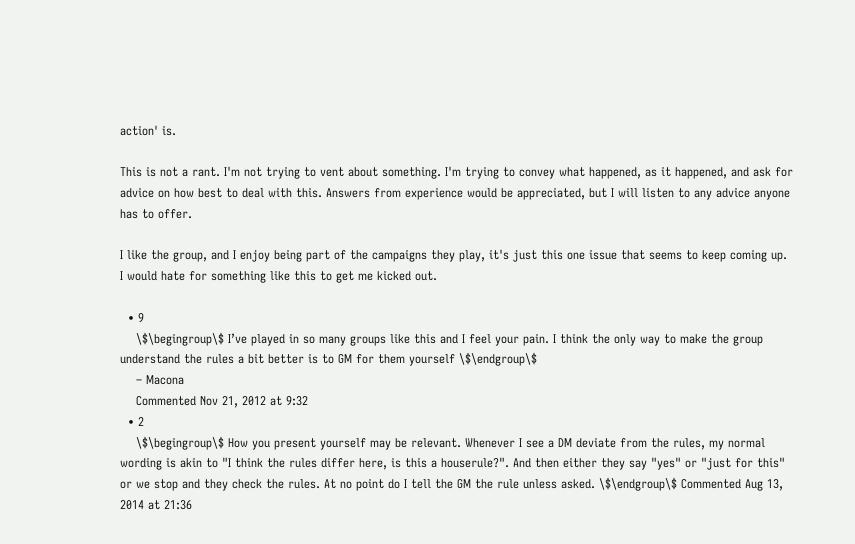action' is.

This is not a rant. I'm not trying to vent about something. I'm trying to convey what happened, as it happened, and ask for advice on how best to deal with this. Answers from experience would be appreciated, but I will listen to any advice anyone has to offer.

I like the group, and I enjoy being part of the campaigns they play, it's just this one issue that seems to keep coming up. I would hate for something like this to get me kicked out.

  • 9
    \$\begingroup\$ I’ve played in so many groups like this and I feel your pain. I think the only way to make the group understand the rules a bit better is to GM for them yourself \$\endgroup\$
    – Macona
    Commented Nov 21, 2012 at 9:32
  • 2
    \$\begingroup\$ How you present yourself may be relevant. Whenever I see a DM deviate from the rules, my normal wording is akin to "I think the rules differ here, is this a houserule?". And then either they say "yes" or "just for this" or we stop and they check the rules. At no point do I tell the GM the rule unless asked. \$\endgroup\$ Commented Aug 13, 2014 at 21:36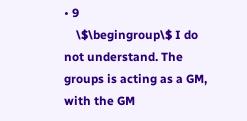• 9
    \$\begingroup\$ I do not understand. The groups is acting as a GM, with the GM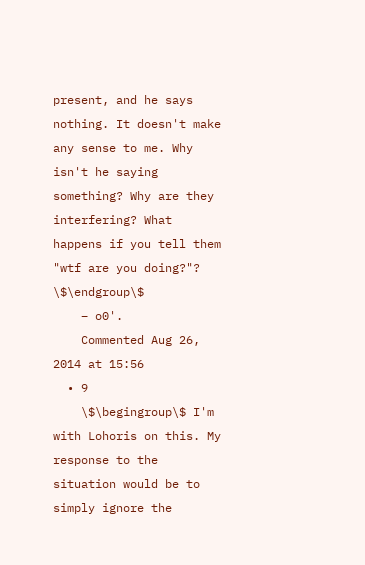present, and he says nothing. It doesn't make any sense to me. Why isn't he saying something? Why are they interfering? What happens if you tell them "wtf are you doing?"? \$\endgroup\$
    – o0'.
    Commented Aug 26, 2014 at 15:56
  • 9
    \$\begingroup\$ I'm with Lohoris on this. My response to the situation would be to simply ignore the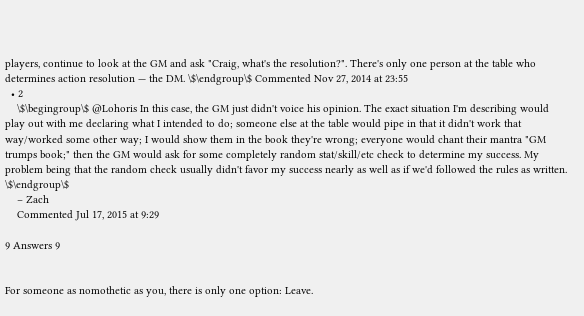players, continue to look at the GM and ask "Craig, what's the resolution?". There's only one person at the table who determines action resolution — the DM. \$\endgroup\$ Commented Nov 27, 2014 at 23:55
  • 2
    \$\begingroup\$ @Lohoris In this case, the GM just didn't voice his opinion. The exact situation I'm describing would play out with me declaring what I intended to do; someone else at the table would pipe in that it didn't work that way/worked some other way; I would show them in the book they're wrong; everyone would chant their mantra "GM trumps book;" then the GM would ask for some completely random stat/skill/etc check to determine my success. My problem being that the random check usually didn't favor my success nearly as well as if we'd followed the rules as written. \$\endgroup\$
    – Zach
    Commented Jul 17, 2015 at 9:29

9 Answers 9


For someone as nomothetic as you, there is only one option: Leave.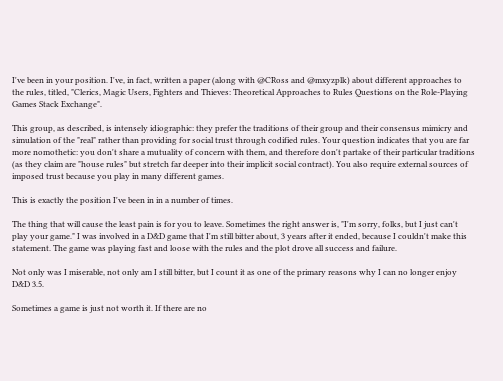I've been in your position. I've, in fact, written a paper (along with @CRoss and @mxyzplk) about different approaches to the rules, titled, "Clerics, Magic Users, Fighters and Thieves: Theoretical Approaches to Rules Questions on the Role-Playing Games Stack Exchange".

This group, as described, is intensely idiographic: they prefer the traditions of their group and their consensus mimicry and simulation of the "real" rather than providing for social trust through codified rules. Your question indicates that you are far more nomothetic: you don't share a mutuality of concern with them, and therefore don't partake of their particular traditions (as they claim are "house rules" but stretch far deeper into their implicit social contract). You also require external sources of imposed trust because you play in many different games.

This is exactly the position I've been in in a number of times.

The thing that will cause the least pain is for you to leave. Sometimes the right answer is, "I'm sorry, folks, but I just can't play your game." I was involved in a D&D game that I'm still bitter about, 3 years after it ended, because I couldn't make this statement. The game was playing fast and loose with the rules and the plot drove all success and failure.

Not only was I miserable, not only am I still bitter, but I count it as one of the primary reasons why I can no longer enjoy D&D 3.5.

Sometimes a game is just not worth it. If there are no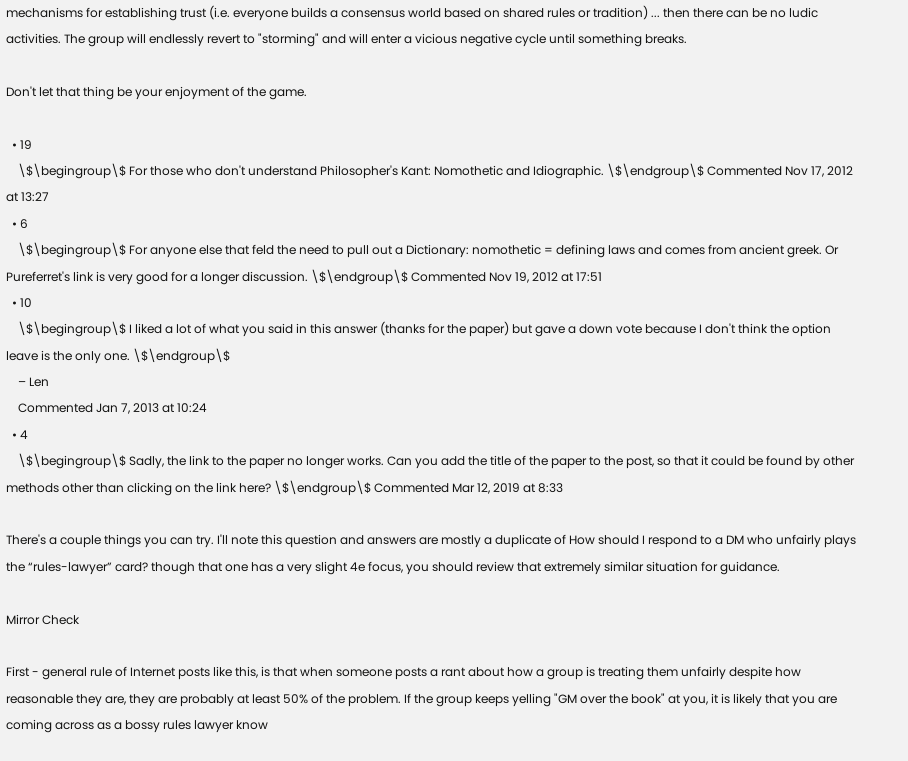mechanisms for establishing trust (i.e. everyone builds a consensus world based on shared rules or tradition) ... then there can be no ludic activities. The group will endlessly revert to "storming" and will enter a vicious negative cycle until something breaks.

Don't let that thing be your enjoyment of the game.

  • 19
    \$\begingroup\$ For those who don't understand Philosopher's Kant: Nomothetic and Idiographic. \$\endgroup\$ Commented Nov 17, 2012 at 13:27
  • 6
    \$\begingroup\$ For anyone else that feld the need to pull out a Dictionary: nomothetic = defining laws and comes from ancient greek. Or Pureferret's link is very good for a longer discussion. \$\endgroup\$ Commented Nov 19, 2012 at 17:51
  • 10
    \$\begingroup\$ I liked a lot of what you said in this answer (thanks for the paper) but gave a down vote because I don't think the option leave is the only one. \$\endgroup\$
    – Len
    Commented Jan 7, 2013 at 10:24
  • 4
    \$\begingroup\$ Sadly, the link to the paper no longer works. Can you add the title of the paper to the post, so that it could be found by other methods other than clicking on the link here? \$\endgroup\$ Commented Mar 12, 2019 at 8:33

There's a couple things you can try. I'll note this question and answers are mostly a duplicate of How should I respond to a DM who unfairly plays the “rules-lawyer” card? though that one has a very slight 4e focus, you should review that extremely similar situation for guidance.

Mirror Check

First - general rule of Internet posts like this, is that when someone posts a rant about how a group is treating them unfairly despite how reasonable they are, they are probably at least 50% of the problem. If the group keeps yelling "GM over the book" at you, it is likely that you are coming across as a bossy rules lawyer know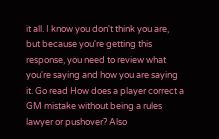it all. I know you don't think you are, but because you're getting this response, you need to review what you're saying and how you are saying it. Go read How does a player correct a GM mistake without being a rules lawyer or pushover? Also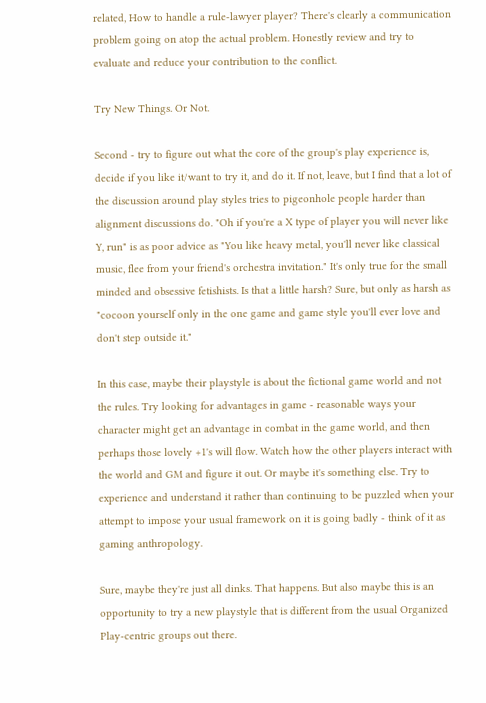related, How to handle a rule-lawyer player? There's clearly a communication problem going on atop the actual problem. Honestly review and try to evaluate and reduce your contribution to the conflict.

Try New Things. Or Not.

Second - try to figure out what the core of the group's play experience is, decide if you like it/want to try it, and do it. If not, leave, but I find that a lot of the discussion around play styles tries to pigeonhole people harder than alignment discussions do. "Oh if you're a X type of player you will never like Y, run" is as poor advice as "You like heavy metal, you'll never like classical music, flee from your friend's orchestra invitation." It's only true for the small minded and obsessive fetishists. Is that a little harsh? Sure, but only as harsh as "cocoon yourself only in the one game and game style you'll ever love and don't step outside it."

In this case, maybe their playstyle is about the fictional game world and not the rules. Try looking for advantages in game - reasonable ways your character might get an advantage in combat in the game world, and then perhaps those lovely +1's will flow. Watch how the other players interact with the world and GM and figure it out. Or maybe it's something else. Try to experience and understand it rather than continuing to be puzzled when your attempt to impose your usual framework on it is going badly - think of it as gaming anthropology.

Sure, maybe they're just all dinks. That happens. But also maybe this is an opportunity to try a new playstyle that is different from the usual Organized Play-centric groups out there.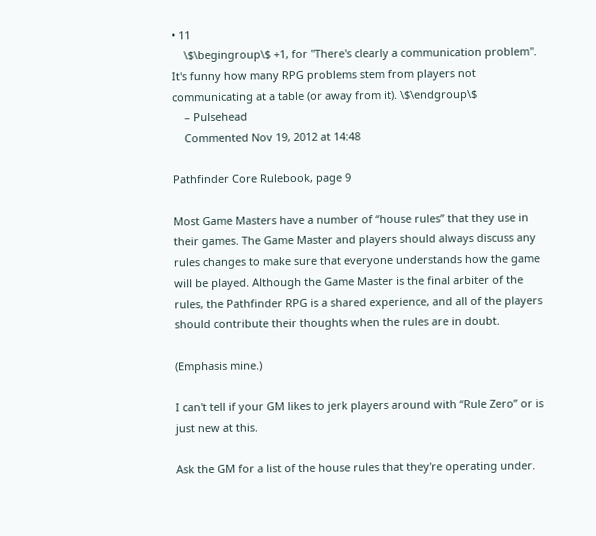• 11
    \$\begingroup\$ +1, for "There's clearly a communication problem". It's funny how many RPG problems stem from players not communicating at a table (or away from it). \$\endgroup\$
    – Pulsehead
    Commented Nov 19, 2012 at 14:48

Pathfinder Core Rulebook, page 9

Most Game Masters have a number of “house rules” that they use in their games. The Game Master and players should always discuss any rules changes to make sure that everyone understands how the game will be played. Although the Game Master is the final arbiter of the rules, the Pathfinder RPG is a shared experience, and all of the players should contribute their thoughts when the rules are in doubt.

(Emphasis mine.)

I can't tell if your GM likes to jerk players around with “Rule Zero” or is just new at this.

Ask the GM for a list of the house rules that they're operating under.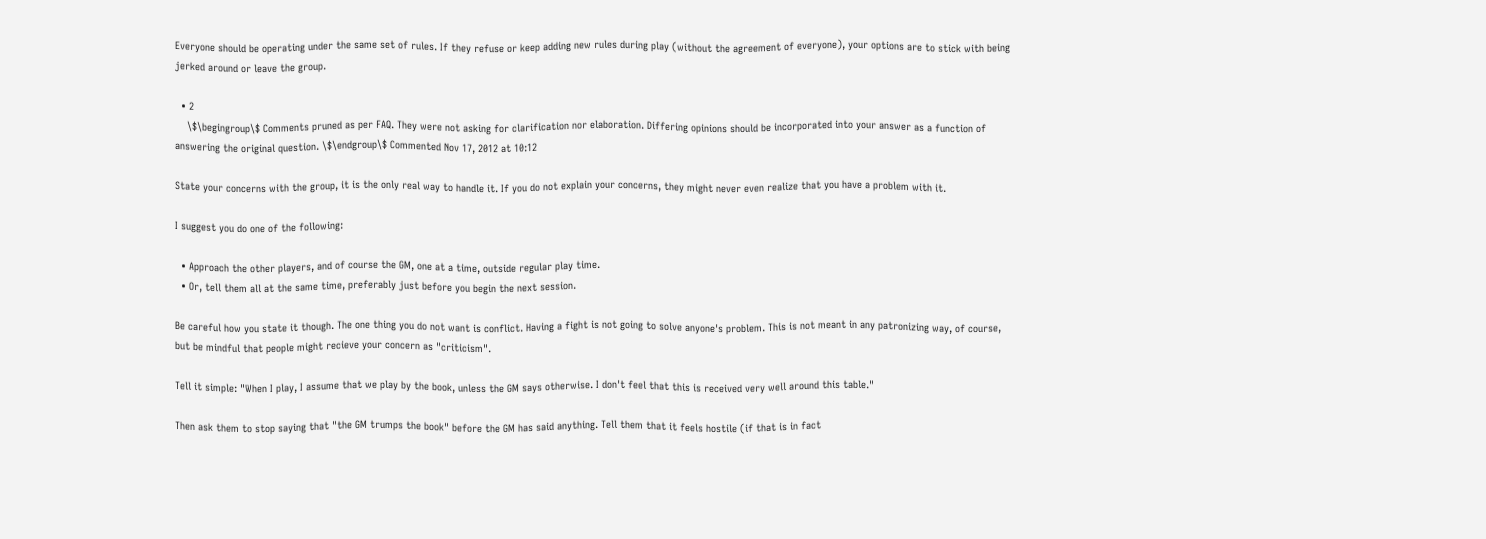Everyone should be operating under the same set of rules. If they refuse or keep adding new rules during play (without the agreement of everyone), your options are to stick with being jerked around or leave the group.

  • 2
    \$\begingroup\$ Comments pruned as per FAQ. They were not asking for clarification nor elaboration. Differing opinions should be incorporated into your answer as a function of answering the original question. \$\endgroup\$ Commented Nov 17, 2012 at 10:12

State your concerns with the group, it is the only real way to handle it. If you do not explain your concerns, they might never even realize that you have a problem with it.

I suggest you do one of the following:

  • Approach the other players, and of course the GM, one at a time, outside regular play time.
  • Or, tell them all at the same time, preferably just before you begin the next session.

Be careful how you state it though. The one thing you do not want is conflict. Having a fight is not going to solve anyone's problem. This is not meant in any patronizing way, of course, but be mindful that people might recieve your concern as "criticism".

Tell it simple: "When I play, I assume that we play by the book, unless the GM says otherwise. I don't feel that this is received very well around this table."

Then ask them to stop saying that "the GM trumps the book" before the GM has said anything. Tell them that it feels hostile (if that is in fact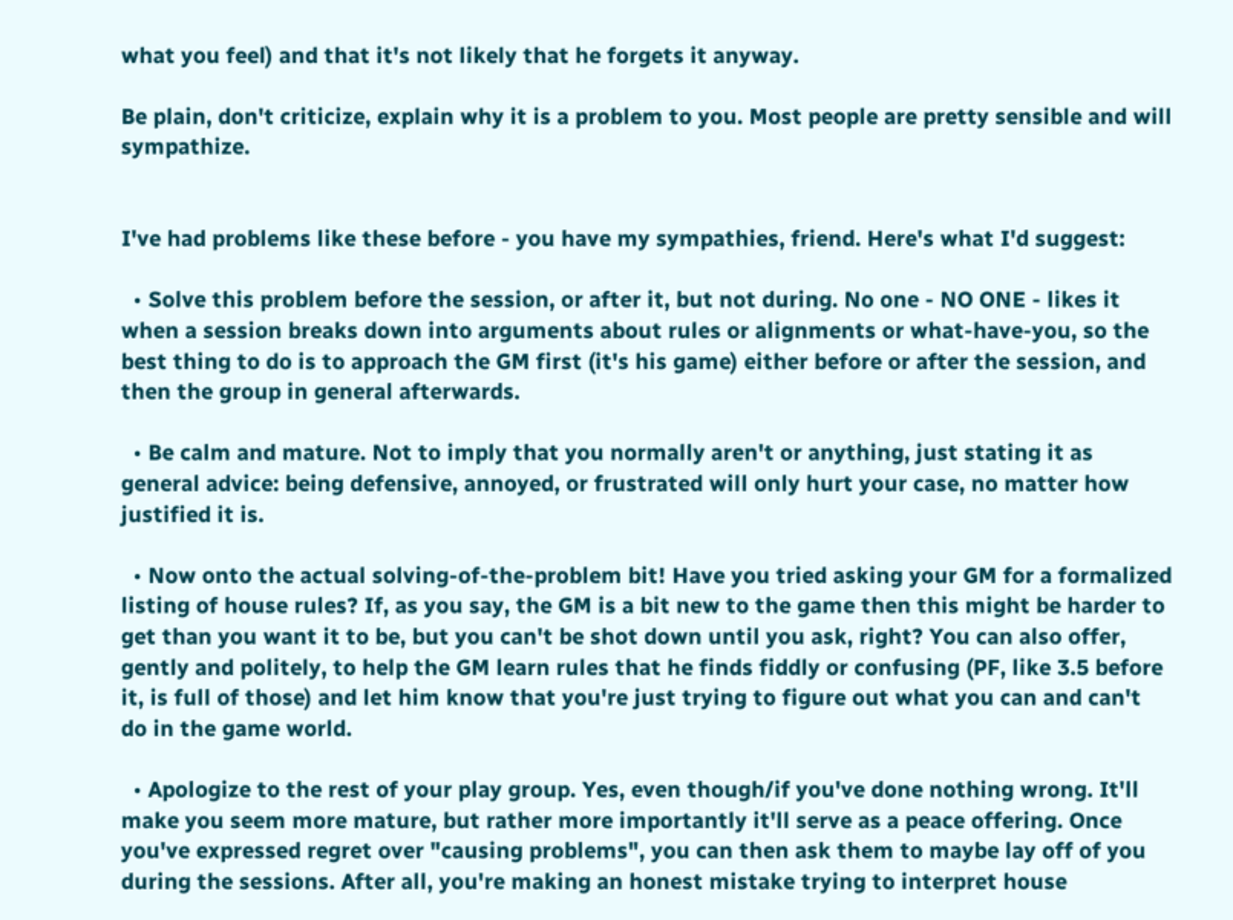what you feel) and that it's not likely that he forgets it anyway.

Be plain, don't criticize, explain why it is a problem to you. Most people are pretty sensible and will sympathize.


I've had problems like these before - you have my sympathies, friend. Here's what I'd suggest:

  • Solve this problem before the session, or after it, but not during. No one - NO ONE - likes it when a session breaks down into arguments about rules or alignments or what-have-you, so the best thing to do is to approach the GM first (it's his game) either before or after the session, and then the group in general afterwards.

  • Be calm and mature. Not to imply that you normally aren't or anything, just stating it as general advice: being defensive, annoyed, or frustrated will only hurt your case, no matter how justified it is.

  • Now onto the actual solving-of-the-problem bit! Have you tried asking your GM for a formalized listing of house rules? If, as you say, the GM is a bit new to the game then this might be harder to get than you want it to be, but you can't be shot down until you ask, right? You can also offer, gently and politely, to help the GM learn rules that he finds fiddly or confusing (PF, like 3.5 before it, is full of those) and let him know that you're just trying to figure out what you can and can't do in the game world.

  • Apologize to the rest of your play group. Yes, even though/if you've done nothing wrong. It'll make you seem more mature, but rather more importantly it'll serve as a peace offering. Once you've expressed regret over "causing problems", you can then ask them to maybe lay off of you during the sessions. After all, you're making an honest mistake trying to interpret house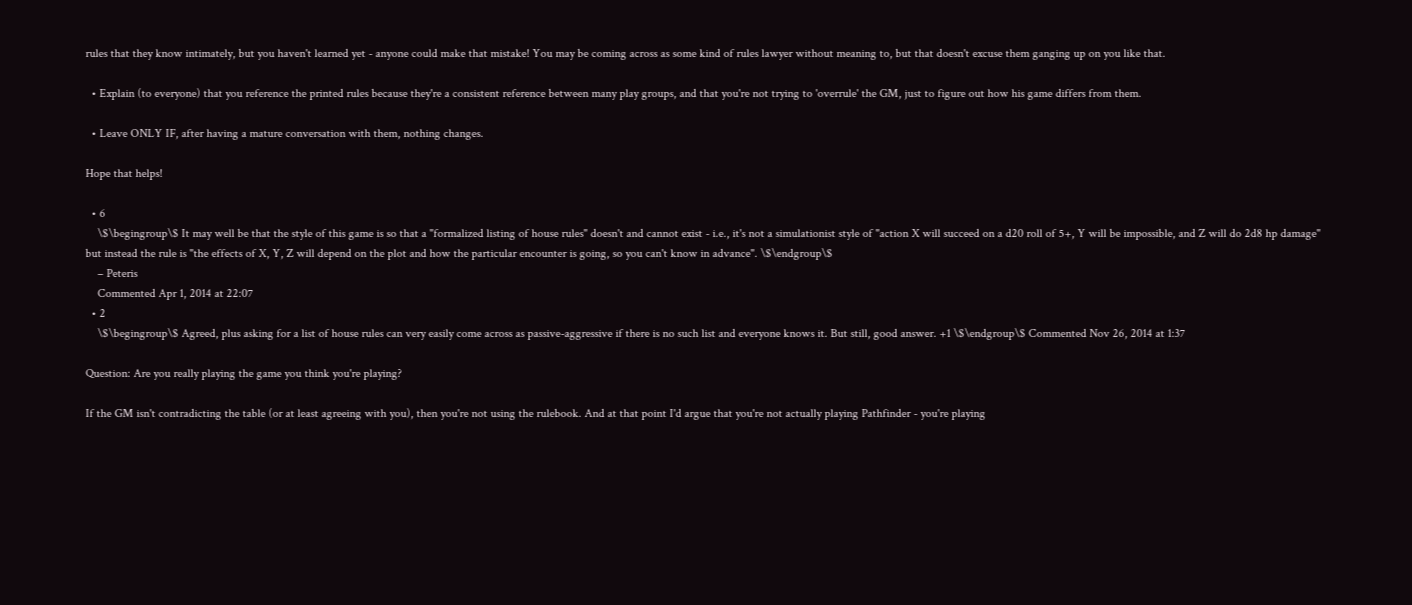rules that they know intimately, but you haven't learned yet - anyone could make that mistake! You may be coming across as some kind of rules lawyer without meaning to, but that doesn't excuse them ganging up on you like that.

  • Explain (to everyone) that you reference the printed rules because they're a consistent reference between many play groups, and that you're not trying to 'overrule' the GM, just to figure out how his game differs from them.

  • Leave ONLY IF, after having a mature conversation with them, nothing changes.

Hope that helps!

  • 6
    \$\begingroup\$ It may well be that the style of this game is so that a "formalized listing of house rules" doesn't and cannot exist - i.e., it's not a simulationist style of "action X will succeed on a d20 roll of 5+, Y will be impossible, and Z will do 2d8 hp damage" but instead the rule is "the effects of X, Y, Z will depend on the plot and how the particular encounter is going, so you can't know in advance". \$\endgroup\$
    – Peteris
    Commented Apr 1, 2014 at 22:07
  • 2
    \$\begingroup\$ Agreed, plus asking for a list of house rules can very easily come across as passive-aggressive if there is no such list and everyone knows it. But still, good answer. +1 \$\endgroup\$ Commented Nov 26, 2014 at 1:37

Question: Are you really playing the game you think you're playing?

If the GM isn't contradicting the table (or at least agreeing with you), then you're not using the rulebook. And at that point I'd argue that you're not actually playing Pathfinder - you're playing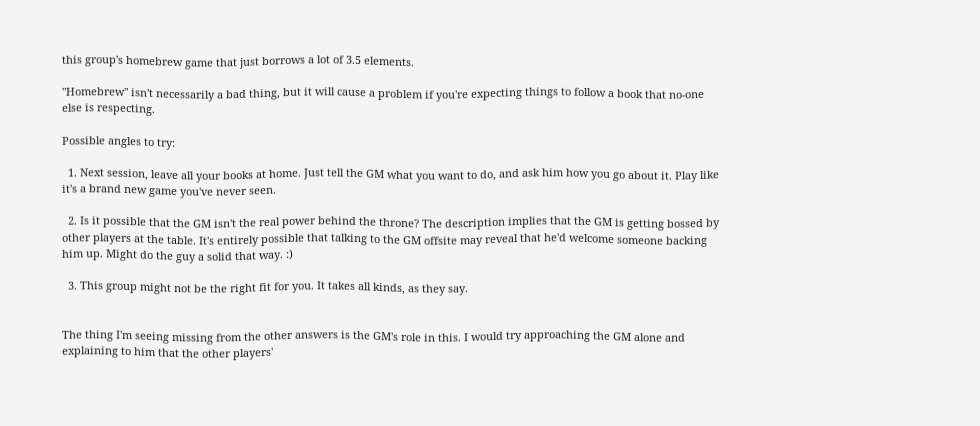this group's homebrew game that just borrows a lot of 3.5 elements.

"Homebrew" isn't necessarily a bad thing, but it will cause a problem if you're expecting things to follow a book that no-one else is respecting.

Possible angles to try:

  1. Next session, leave all your books at home. Just tell the GM what you want to do, and ask him how you go about it. Play like it's a brand new game you've never seen.

  2. Is it possible that the GM isn't the real power behind the throne? The description implies that the GM is getting bossed by other players at the table. It's entirely possible that talking to the GM offsite may reveal that he'd welcome someone backing him up. Might do the guy a solid that way. :)

  3. This group might not be the right fit for you. It takes all kinds, as they say.


The thing I'm seeing missing from the other answers is the GM's role in this. I would try approaching the GM alone and explaining to him that the other players'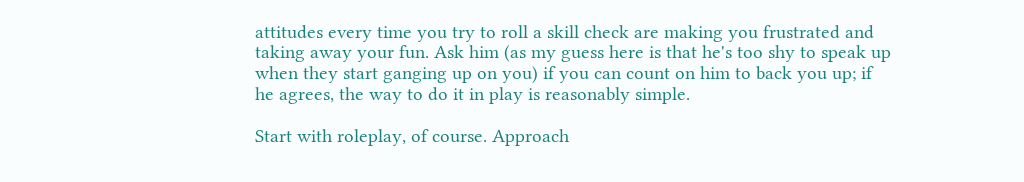attitudes every time you try to roll a skill check are making you frustrated and taking away your fun. Ask him (as my guess here is that he's too shy to speak up when they start ganging up on you) if you can count on him to back you up; if he agrees, the way to do it in play is reasonably simple.

Start with roleplay, of course. Approach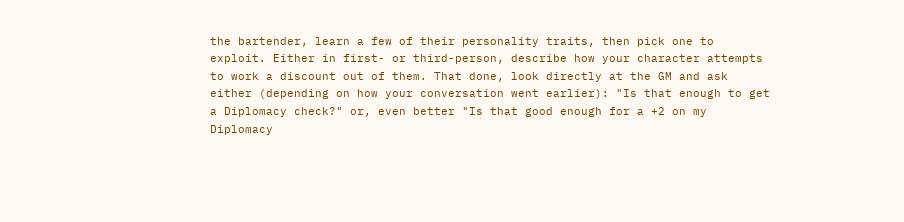the bartender, learn a few of their personality traits, then pick one to exploit. Either in first- or third-person, describe how your character attempts to work a discount out of them. That done, look directly at the GM and ask either (depending on how your conversation went earlier): "Is that enough to get a Diplomacy check?" or, even better "Is that good enough for a +2 on my Diplomacy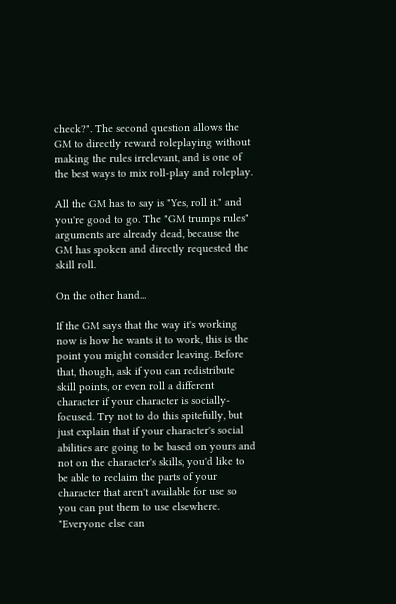check?". The second question allows the GM to directly reward roleplaying without making the rules irrelevant, and is one of the best ways to mix roll-play and roleplay.

All the GM has to say is "Yes, roll it." and you're good to go. The "GM trumps rules" arguments are already dead, because the GM has spoken and directly requested the skill roll.

On the other hand...

If the GM says that the way it's working now is how he wants it to work, this is the point you might consider leaving. Before that, though, ask if you can redistribute skill points, or even roll a different character if your character is socially-focused. Try not to do this spitefully, but just explain that if your character's social abilities are going to be based on yours and not on the character's skills, you'd like to be able to reclaim the parts of your character that aren't available for use so you can put them to use elsewhere. "Everyone else can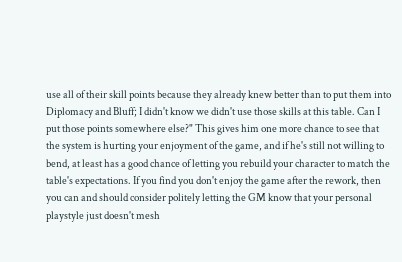use all of their skill points because they already knew better than to put them into Diplomacy and Bluff; I didn't know we didn't use those skills at this table. Can I put those points somewhere else?" This gives him one more chance to see that the system is hurting your enjoyment of the game, and if he's still not willing to bend, at least has a good chance of letting you rebuild your character to match the table's expectations. If you find you don't enjoy the game after the rework, then you can and should consider politely letting the GM know that your personal playstyle just doesn't mesh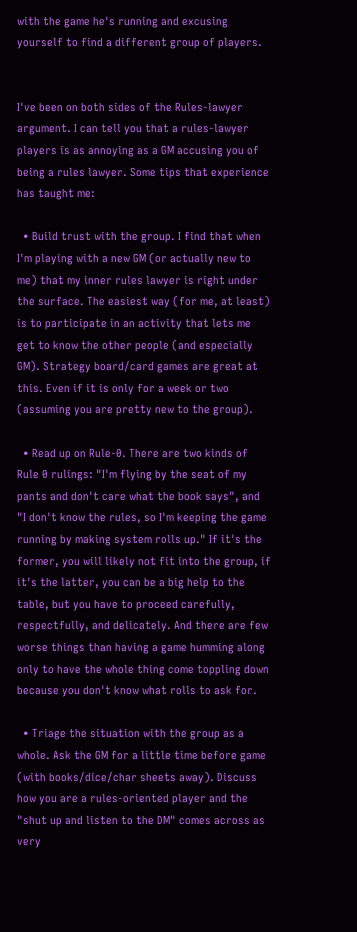with the game he's running and excusing yourself to find a different group of players.


I've been on both sides of the Rules-lawyer argument. I can tell you that a rules-lawyer players is as annoying as a GM accusing you of being a rules lawyer. Some tips that experience has taught me:

  • Build trust with the group. I find that when I'm playing with a new GM (or actually new to me) that my inner rules lawyer is right under the surface. The easiest way (for me, at least) is to participate in an activity that lets me get to know the other people (and especially GM). Strategy board/card games are great at this. Even if it is only for a week or two (assuming you are pretty new to the group).

  • Read up on Rule-0. There are two kinds of Rule 0 rulings: "I'm flying by the seat of my pants and don't care what the book says", and "I don't know the rules, so I'm keeping the game running by making system rolls up." If it's the former, you will likely not fit into the group, if it's the latter, you can be a big help to the table, but you have to proceed carefully, respectfully, and delicately. And there are few worse things than having a game humming along only to have the whole thing come toppling down because you don't know what rolls to ask for.

  • Triage the situation with the group as a whole. Ask the GM for a little time before game (with books/dice/char sheets away). Discuss how you are a rules-oriented player and the "shut up and listen to the DM" comes across as very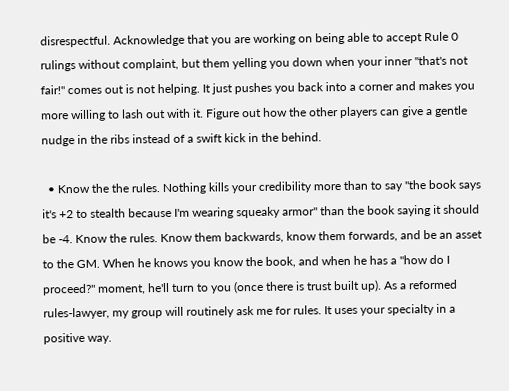disrespectful. Acknowledge that you are working on being able to accept Rule 0 rulings without complaint, but them yelling you down when your inner "that's not fair!" comes out is not helping. It just pushes you back into a corner and makes you more willing to lash out with it. Figure out how the other players can give a gentle nudge in the ribs instead of a swift kick in the behind.

  • Know the the rules. Nothing kills your credibility more than to say "the book says it's +2 to stealth because I'm wearing squeaky armor" than the book saying it should be -4. Know the rules. Know them backwards, know them forwards, and be an asset to the GM. When he knows you know the book, and when he has a "how do I proceed?" moment, he'll turn to you (once there is trust built up). As a reformed rules-lawyer, my group will routinely ask me for rules. It uses your specialty in a positive way.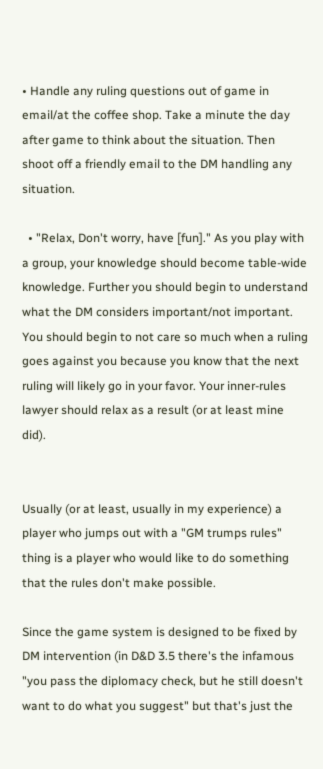• Handle any ruling questions out of game in email/at the coffee shop. Take a minute the day after game to think about the situation. Then shoot off a friendly email to the DM handling any situation.

  • "Relax, Don't worry, have [fun]." As you play with a group, your knowledge should become table-wide knowledge. Further you should begin to understand what the DM considers important/not important. You should begin to not care so much when a ruling goes against you because you know that the next ruling will likely go in your favor. Your inner-rules lawyer should relax as a result (or at least mine did).


Usually (or at least, usually in my experience) a player who jumps out with a "GM trumps rules" thing is a player who would like to do something that the rules don't make possible.

Since the game system is designed to be fixed by DM intervention (in D&D 3.5 there's the infamous "you pass the diplomacy check, but he still doesn't want to do what you suggest" but that's just the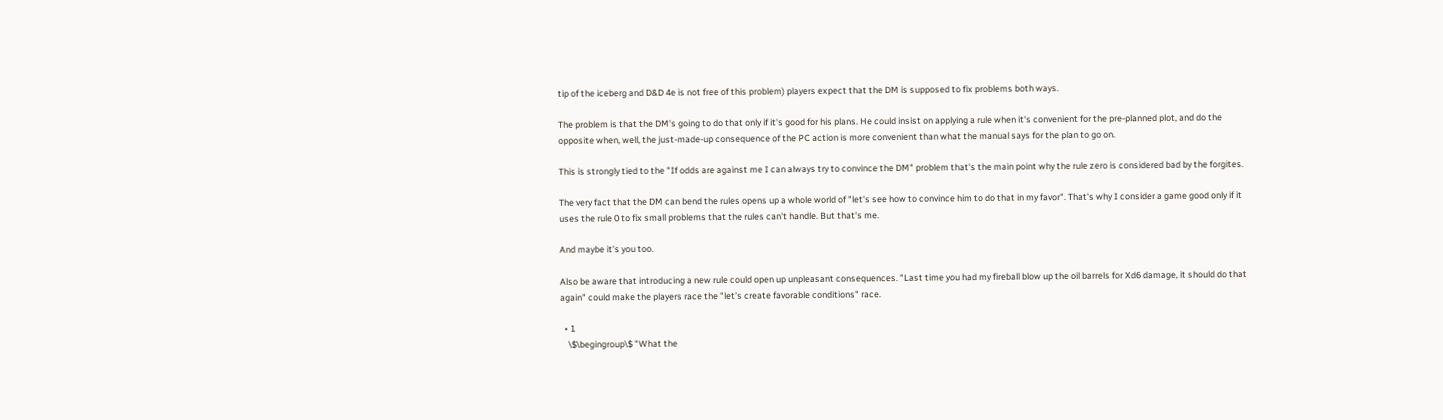tip of the iceberg and D&D 4e is not free of this problem) players expect that the DM is supposed to fix problems both ways.

The problem is that the DM's going to do that only if it's good for his plans. He could insist on applying a rule when it's convenient for the pre-planned plot, and do the opposite when, well, the just-made-up consequence of the PC action is more convenient than what the manual says for the plan to go on.

This is strongly tied to the "If odds are against me I can always try to convince the DM" problem that's the main point why the rule zero is considered bad by the forgites.

The very fact that the DM can bend the rules opens up a whole world of "let's see how to convince him to do that in my favor". That's why I consider a game good only if it uses the rule 0 to fix small problems that the rules can't handle. But that's me.

And maybe it's you too.

Also be aware that introducing a new rule could open up unpleasant consequences. "Last time you had my fireball blow up the oil barrels for Xd6 damage, it should do that again" could make the players race the "let's create favorable conditions" race.

  • 1
    \$\begingroup\$ "What the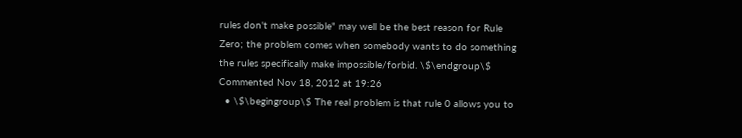rules don't make possible" may well be the best reason for Rule Zero; the problem comes when somebody wants to do something the rules specifically make impossible/forbid. \$\endgroup\$ Commented Nov 18, 2012 at 19:26
  • \$\begingroup\$ The real problem is that rule 0 allows you to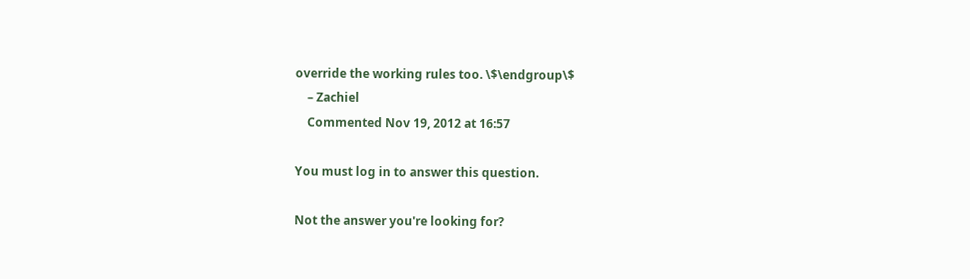override the working rules too. \$\endgroup\$
    – Zachiel
    Commented Nov 19, 2012 at 16:57

You must log in to answer this question.

Not the answer you're looking for?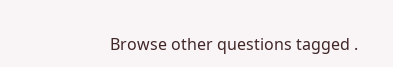Browse other questions tagged .